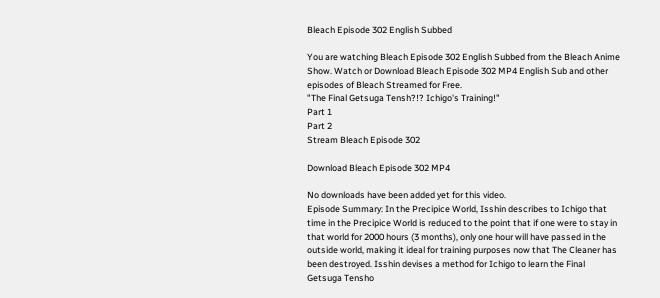Bleach Episode 302 English Subbed

You are watching Bleach Episode 302 English Subbed from the Bleach Anime Show. Watch or Download Bleach Episode 302 MP4 English Sub and other episodes of Bleach Streamed for Free.
"The Final Getsuga Tensh?!? Ichigo's Training!"
Part 1
Part 2
Stream Bleach Episode 302

Download Bleach Episode 302 MP4

No downloads have been added yet for this video.
Episode Summary: In the Precipice World, Isshin describes to Ichigo that time in the Precipice World is reduced to the point that if one were to stay in that world for 2000 hours (3 months), only one hour will have passed in the outside world, making it ideal for training purposes now that The Cleaner has been destroyed. Isshin devises a method for Ichigo to learn the Final Getsuga Tensho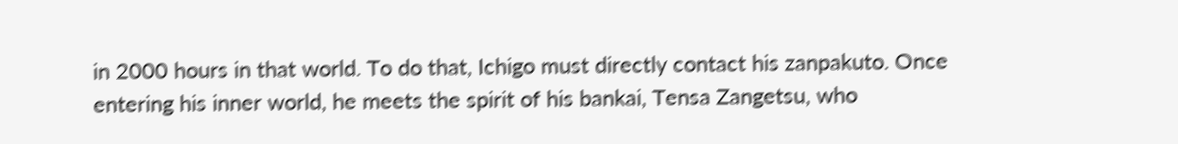in 2000 hours in that world. To do that, Ichigo must directly contact his zanpakuto. Once entering his inner world, he meets the spirit of his bankai, Tensa Zangetsu, who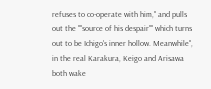refuses to co-operate with him," and pulls out the ""source of his despair"" which turns out to be Ichigo's inner hollow. Meanwhile", in the real Karakura, Keigo and Arisawa both wake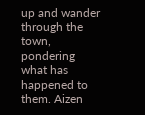up and wander through the town, pondering what has happened to them. Aizen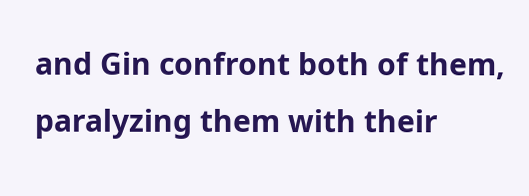and Gin confront both of them, paralyzing them with their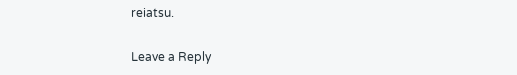reiatsu.

Leave a Reply